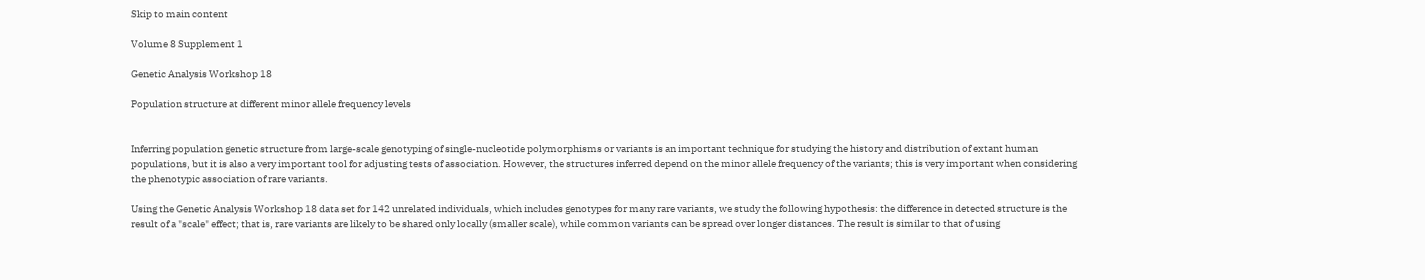Skip to main content

Volume 8 Supplement 1

Genetic Analysis Workshop 18

Population structure at different minor allele frequency levels


Inferring population genetic structure from large-scale genotyping of single-nucleotide polymorphisms or variants is an important technique for studying the history and distribution of extant human populations, but it is also a very important tool for adjusting tests of association. However, the structures inferred depend on the minor allele frequency of the variants; this is very important when considering the phenotypic association of rare variants.

Using the Genetic Analysis Workshop 18 data set for 142 unrelated individuals, which includes genotypes for many rare variants, we study the following hypothesis: the difference in detected structure is the result of a "scale" effect; that is, rare variants are likely to be shared only locally (smaller scale), while common variants can be spread over longer distances. The result is similar to that of using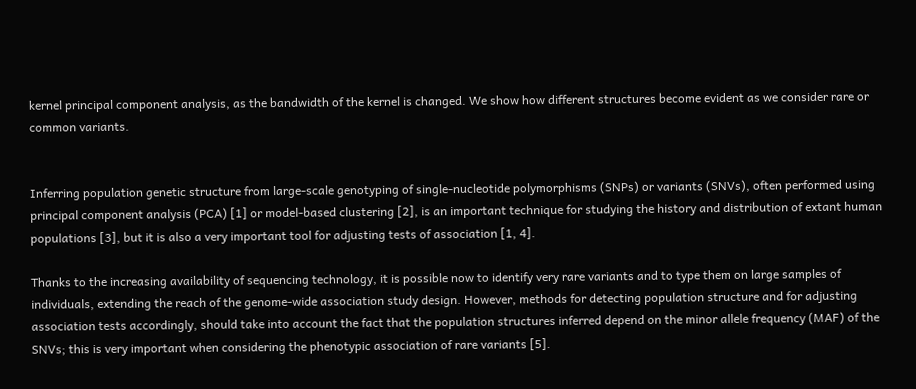kernel principal component analysis, as the bandwidth of the kernel is changed. We show how different structures become evident as we consider rare or common variants.


Inferring population genetic structure from large-scale genotyping of single-nucleotide polymorphisms (SNPs) or variants (SNVs), often performed using principal component analysis (PCA) [1] or model-based clustering [2], is an important technique for studying the history and distribution of extant human populations [3], but it is also a very important tool for adjusting tests of association [1, 4].

Thanks to the increasing availability of sequencing technology, it is possible now to identify very rare variants and to type them on large samples of individuals, extending the reach of the genome-wide association study design. However, methods for detecting population structure and for adjusting association tests accordingly, should take into account the fact that the population structures inferred depend on the minor allele frequency (MAF) of the SNVs; this is very important when considering the phenotypic association of rare variants [5].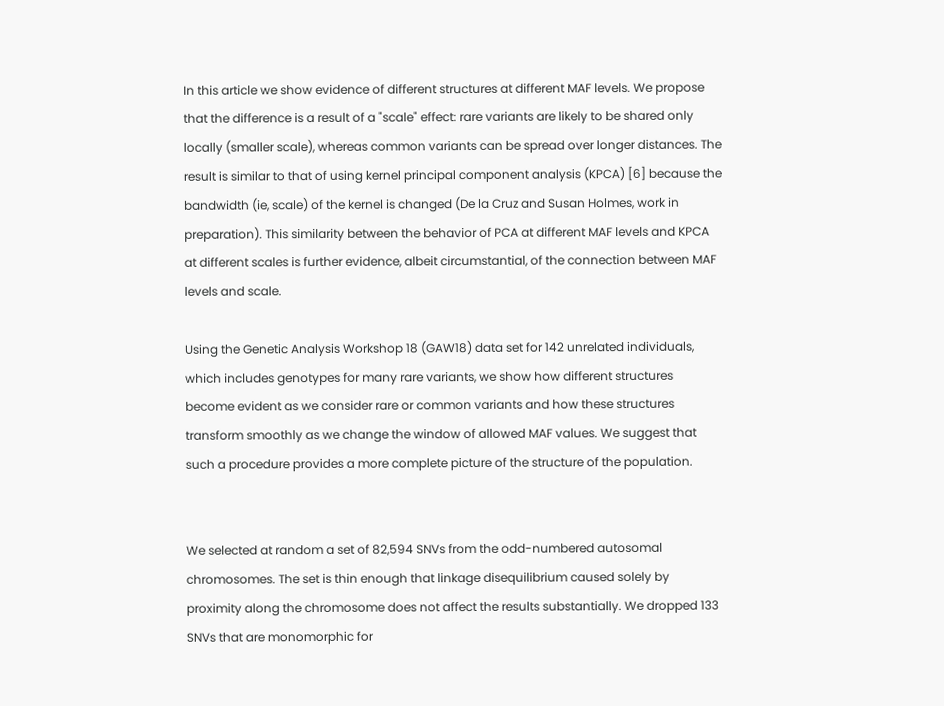In this article we show evidence of different structures at different MAF levels. We propose that the difference is a result of a "scale" effect: rare variants are likely to be shared only locally (smaller scale), whereas common variants can be spread over longer distances. The result is similar to that of using kernel principal component analysis (KPCA) [6] because the bandwidth (ie, scale) of the kernel is changed (De la Cruz and Susan Holmes, work in preparation). This similarity between the behavior of PCA at different MAF levels and KPCA at different scales is further evidence, albeit circumstantial, of the connection between MAF levels and scale.

Using the Genetic Analysis Workshop 18 (GAW18) data set for 142 unrelated individuals, which includes genotypes for many rare variants, we show how different structures become evident as we consider rare or common variants and how these structures transform smoothly as we change the window of allowed MAF values. We suggest that such a procedure provides a more complete picture of the structure of the population.


We selected at random a set of 82,594 SNVs from the odd-numbered autosomal chromosomes. The set is thin enough that linkage disequilibrium caused solely by proximity along the chromosome does not affect the results substantially. We dropped 133 SNVs that are monomorphic for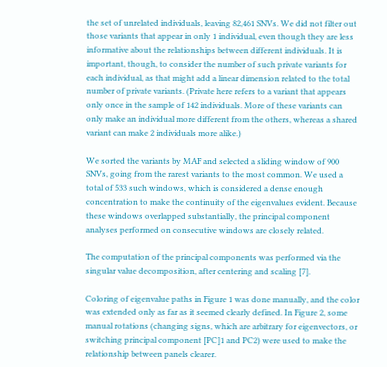the set of unrelated individuals, leaving 82,461 SNVs. We did not filter out those variants that appear in only 1 individual, even though they are less informative about the relationships between different individuals. It is important, though, to consider the number of such private variants for each individual, as that might add a linear dimension related to the total number of private variants. (Private here refers to a variant that appears only once in the sample of 142 individuals. More of these variants can only make an individual more different from the others, whereas a shared variant can make 2 individuals more alike.)

We sorted the variants by MAF and selected a sliding window of 900 SNVs, going from the rarest variants to the most common. We used a total of 533 such windows, which is considered a dense enough concentration to make the continuity of the eigenvalues evident. Because these windows overlapped substantially, the principal component analyses performed on consecutive windows are closely related.

The computation of the principal components was performed via the singular value decomposition, after centering and scaling [7].

Coloring of eigenvalue paths in Figure 1 was done manually, and the color was extended only as far as it seemed clearly defined. In Figure 2, some manual rotations (changing signs, which are arbitrary for eigenvectors, or switching principal component [PC]1 and PC2) were used to make the relationship between panels clearer.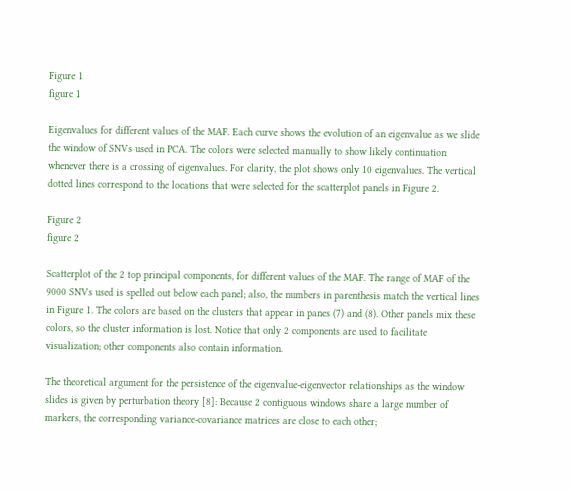Figure 1
figure 1

Eigenvalues for different values of the MAF. Each curve shows the evolution of an eigenvalue as we slide the window of SNVs used in PCA. The colors were selected manually to show likely continuation whenever there is a crossing of eigenvalues. For clarity, the plot shows only 10 eigenvalues. The vertical dotted lines correspond to the locations that were selected for the scatterplot panels in Figure 2.

Figure 2
figure 2

Scatterplot of the 2 top principal components, for different values of the MAF. The range of MAF of the 9000 SNVs used is spelled out below each panel; also, the numbers in parenthesis match the vertical lines in Figure 1. The colors are based on the clusters that appear in panes (7) and (8). Other panels mix these colors, so the cluster information is lost. Notice that only 2 components are used to facilitate visualization; other components also contain information.

The theoretical argument for the persistence of the eigenvalue-eigenvector relationships as the window slides is given by perturbation theory [8]: Because 2 contiguous windows share a large number of markers, the corresponding variance-covariance matrices are close to each other;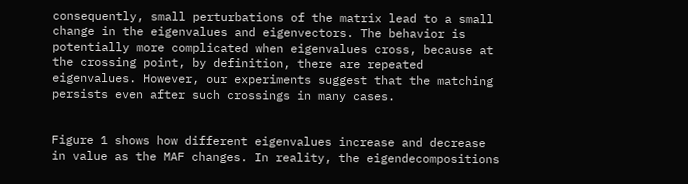consequently, small perturbations of the matrix lead to a small change in the eigenvalues and eigenvectors. The behavior is potentially more complicated when eigenvalues cross, because at the crossing point, by definition, there are repeated eigenvalues. However, our experiments suggest that the matching persists even after such crossings in many cases.


Figure 1 shows how different eigenvalues increase and decrease in value as the MAF changes. In reality, the eigendecompositions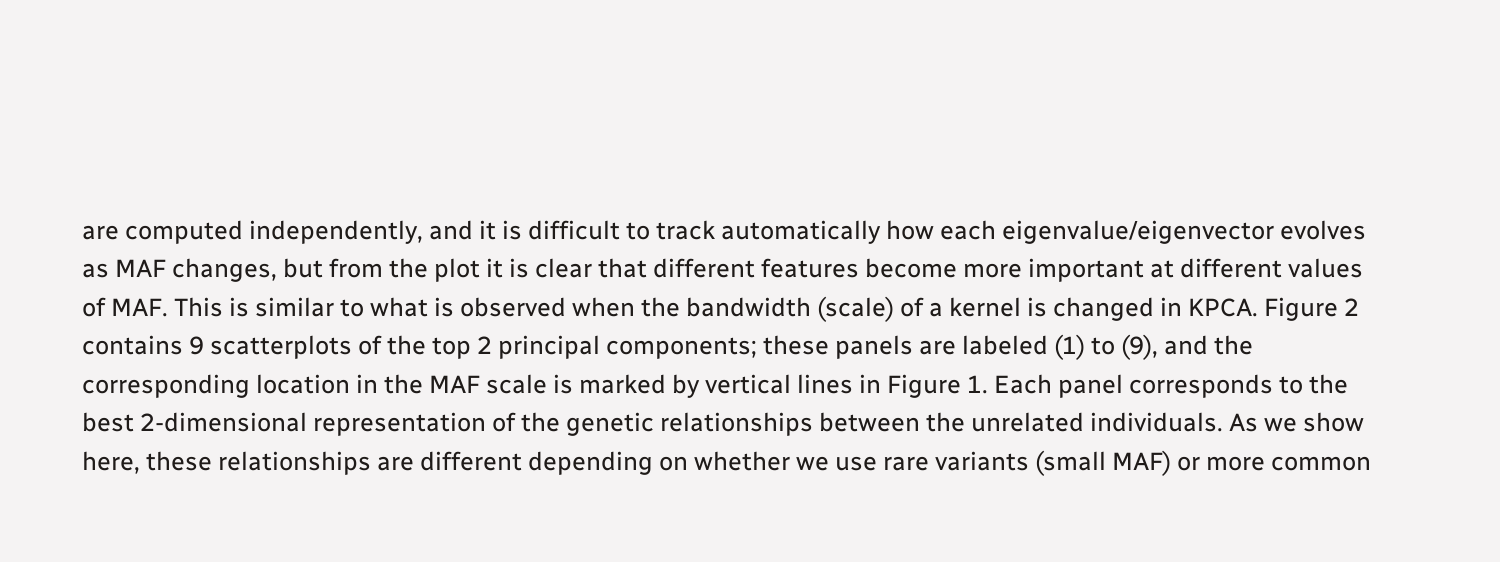are computed independently, and it is difficult to track automatically how each eigenvalue/eigenvector evolves as MAF changes, but from the plot it is clear that different features become more important at different values of MAF. This is similar to what is observed when the bandwidth (scale) of a kernel is changed in KPCA. Figure 2 contains 9 scatterplots of the top 2 principal components; these panels are labeled (1) to (9), and the corresponding location in the MAF scale is marked by vertical lines in Figure 1. Each panel corresponds to the best 2-dimensional representation of the genetic relationships between the unrelated individuals. As we show here, these relationships are different depending on whether we use rare variants (small MAF) or more common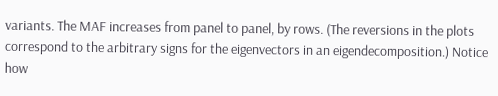variants. The MAF increases from panel to panel, by rows. (The reversions in the plots correspond to the arbitrary signs for the eigenvectors in an eigendecomposition.) Notice how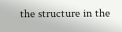the structure in the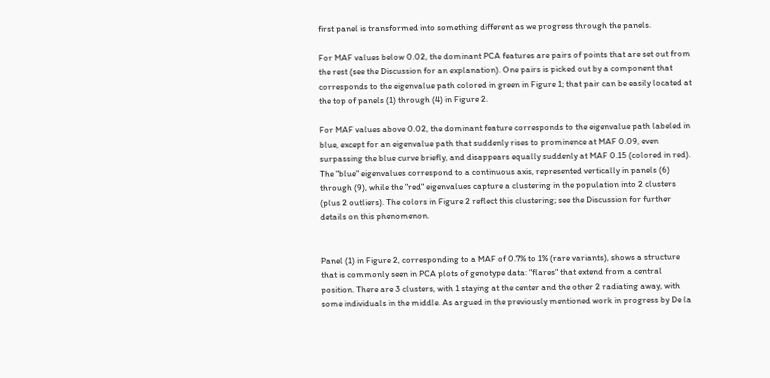first panel is transformed into something different as we progress through the panels.

For MAF values below 0.02, the dominant PCA features are pairs of points that are set out from the rest (see the Discussion for an explanation). One pairs is picked out by a component that corresponds to the eigenvalue path colored in green in Figure 1; that pair can be easily located at the top of panels (1) through (4) in Figure 2.

For MAF values above 0.02, the dominant feature corresponds to the eigenvalue path labeled in blue, except for an eigenvalue path that suddenly rises to prominence at MAF 0.09, even surpassing the blue curve briefly, and disappears equally suddenly at MAF 0.15 (colored in red). The "blue" eigenvalues correspond to a continuous axis, represented vertically in panels (6) through (9), while the "red" eigenvalues capture a clustering in the population into 2 clusters (plus 2 outliers). The colors in Figure 2 reflect this clustering; see the Discussion for further details on this phenomenon.


Panel (1) in Figure 2, corresponding to a MAF of 0.7% to 1% (rare variants), shows a structure that is commonly seen in PCA plots of genotype data: "flares" that extend from a central position. There are 3 clusters, with 1 staying at the center and the other 2 radiating away, with some individuals in the middle. As argued in the previously mentioned work in progress by De la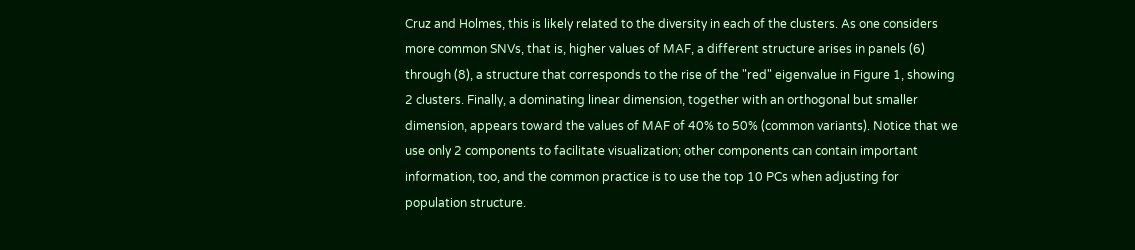Cruz and Holmes, this is likely related to the diversity in each of the clusters. As one considers more common SNVs, that is, higher values of MAF, a different structure arises in panels (6) through (8), a structure that corresponds to the rise of the "red" eigenvalue in Figure 1, showing 2 clusters. Finally, a dominating linear dimension, together with an orthogonal but smaller dimension, appears toward the values of MAF of 40% to 50% (common variants). Notice that we use only 2 components to facilitate visualization; other components can contain important information, too, and the common practice is to use the top 10 PCs when adjusting for population structure.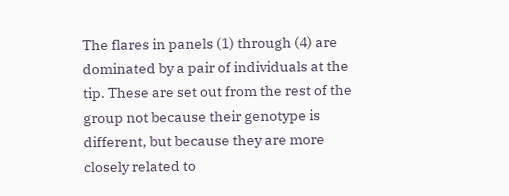The flares in panels (1) through (4) are dominated by a pair of individuals at the tip. These are set out from the rest of the group not because their genotype is different, but because they are more closely related to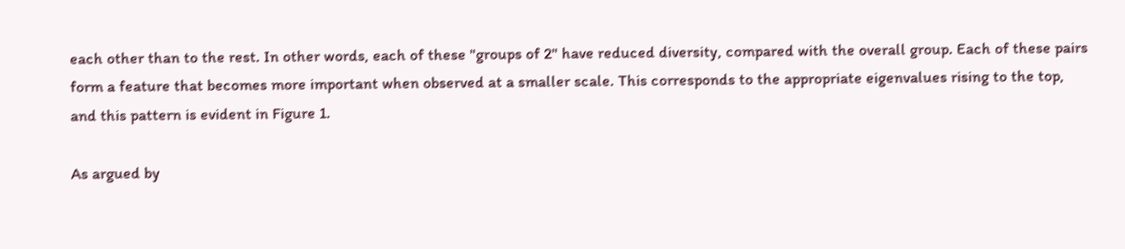each other than to the rest. In other words, each of these "groups of 2" have reduced diversity, compared with the overall group. Each of these pairs form a feature that becomes more important when observed at a smaller scale. This corresponds to the appropriate eigenvalues rising to the top, and this pattern is evident in Figure 1.

As argued by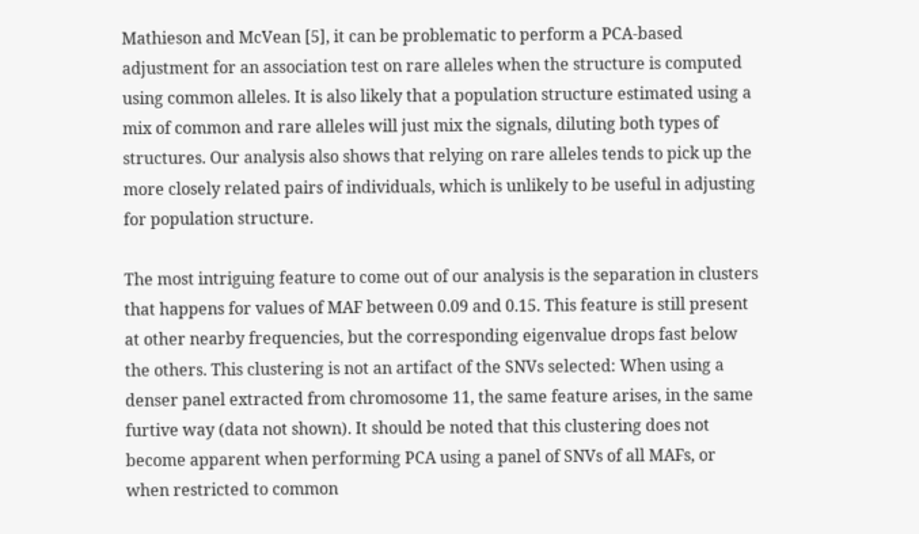Mathieson and McVean [5], it can be problematic to perform a PCA-based adjustment for an association test on rare alleles when the structure is computed using common alleles. It is also likely that a population structure estimated using a mix of common and rare alleles will just mix the signals, diluting both types of structures. Our analysis also shows that relying on rare alleles tends to pick up the more closely related pairs of individuals, which is unlikely to be useful in adjusting for population structure.

The most intriguing feature to come out of our analysis is the separation in clusters that happens for values of MAF between 0.09 and 0.15. This feature is still present at other nearby frequencies, but the corresponding eigenvalue drops fast below the others. This clustering is not an artifact of the SNVs selected: When using a denser panel extracted from chromosome 11, the same feature arises, in the same furtive way (data not shown). It should be noted that this clustering does not become apparent when performing PCA using a panel of SNVs of all MAFs, or when restricted to common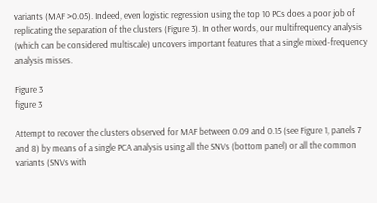variants (MAF >0.05). Indeed, even logistic regression using the top 10 PCs does a poor job of replicating the separation of the clusters (Figure 3). In other words, our multifrequency analysis (which can be considered multiscale) uncovers important features that a single mixed-frequency analysis misses.

Figure 3
figure 3

Attempt to recover the clusters observed for MAF between 0.09 and 0.15 (see Figure 1, panels 7 and 8) by means of a single PCA analysis using all the SNVs (bottom panel) or all the common variants (SNVs with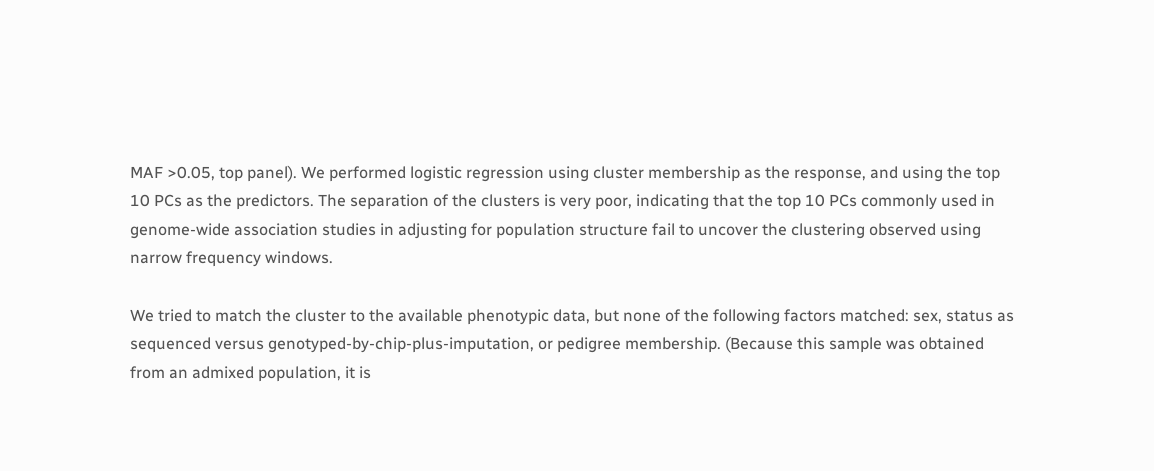MAF >0.05, top panel). We performed logistic regression using cluster membership as the response, and using the top 10 PCs as the predictors. The separation of the clusters is very poor, indicating that the top 10 PCs commonly used in genome-wide association studies in adjusting for population structure fail to uncover the clustering observed using narrow frequency windows.

We tried to match the cluster to the available phenotypic data, but none of the following factors matched: sex, status as sequenced versus genotyped-by-chip-plus-imputation, or pedigree membership. (Because this sample was obtained from an admixed population, it is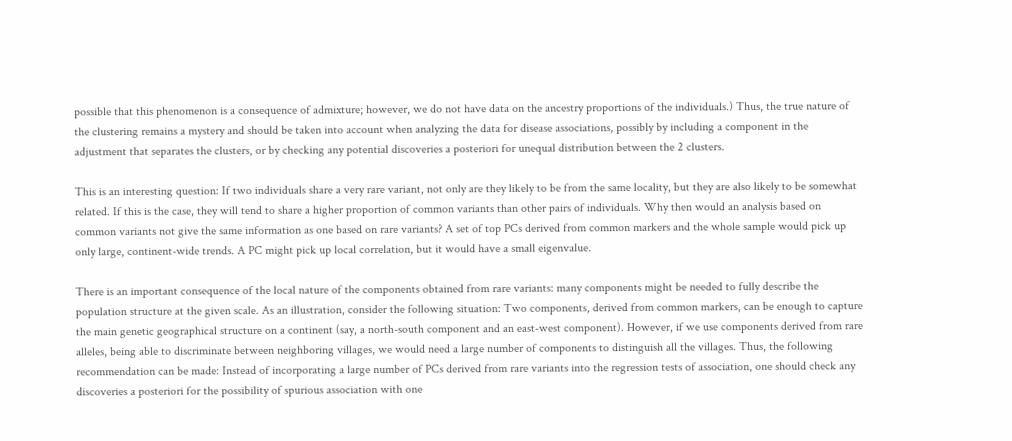possible that this phenomenon is a consequence of admixture; however, we do not have data on the ancestry proportions of the individuals.) Thus, the true nature of the clustering remains a mystery and should be taken into account when analyzing the data for disease associations, possibly by including a component in the adjustment that separates the clusters, or by checking any potential discoveries a posteriori for unequal distribution between the 2 clusters.

This is an interesting question: If two individuals share a very rare variant, not only are they likely to be from the same locality, but they are also likely to be somewhat related. If this is the case, they will tend to share a higher proportion of common variants than other pairs of individuals. Why then would an analysis based on common variants not give the same information as one based on rare variants? A set of top PCs derived from common markers and the whole sample would pick up only large, continent-wide trends. A PC might pick up local correlation, but it would have a small eigenvalue.

There is an important consequence of the local nature of the components obtained from rare variants: many components might be needed to fully describe the population structure at the given scale. As an illustration, consider the following situation: Two components, derived from common markers, can be enough to capture the main genetic geographical structure on a continent (say, a north-south component and an east-west component). However, if we use components derived from rare alleles, being able to discriminate between neighboring villages, we would need a large number of components to distinguish all the villages. Thus, the following recommendation can be made: Instead of incorporating a large number of PCs derived from rare variants into the regression tests of association, one should check any discoveries a posteriori for the possibility of spurious association with one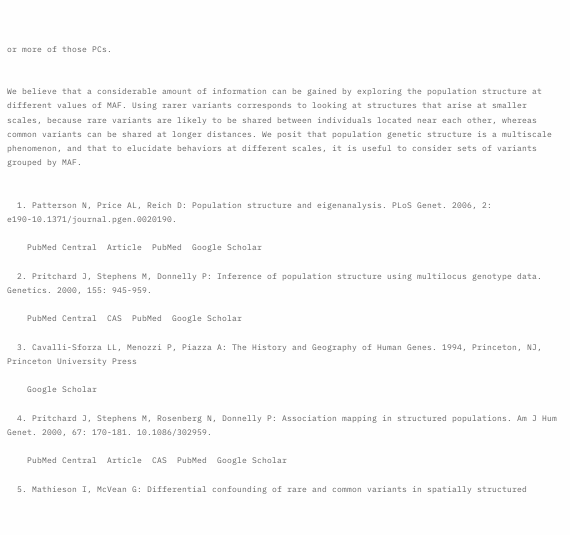or more of those PCs.


We believe that a considerable amount of information can be gained by exploring the population structure at different values of MAF. Using rarer variants corresponds to looking at structures that arise at smaller scales, because rare variants are likely to be shared between individuals located near each other, whereas common variants can be shared at longer distances. We posit that population genetic structure is a multiscale phenomenon, and that to elucidate behaviors at different scales, it is useful to consider sets of variants grouped by MAF.


  1. Patterson N, Price AL, Reich D: Population structure and eigenanalysis. PLoS Genet. 2006, 2: e190-10.1371/journal.pgen.0020190.

    PubMed Central  Article  PubMed  Google Scholar

  2. Pritchard J, Stephens M, Donnelly P: Inference of population structure using multilocus genotype data. Genetics. 2000, 155: 945-959.

    PubMed Central  CAS  PubMed  Google Scholar

  3. Cavalli-Sforza LL, Menozzi P, Piazza A: The History and Geography of Human Genes. 1994, Princeton, NJ, Princeton University Press

    Google Scholar

  4. Pritchard J, Stephens M, Rosenberg N, Donnelly P: Association mapping in structured populations. Am J Hum Genet. 2000, 67: 170-181. 10.1086/302959.

    PubMed Central  Article  CAS  PubMed  Google Scholar

  5. Mathieson I, McVean G: Differential confounding of rare and common variants in spatially structured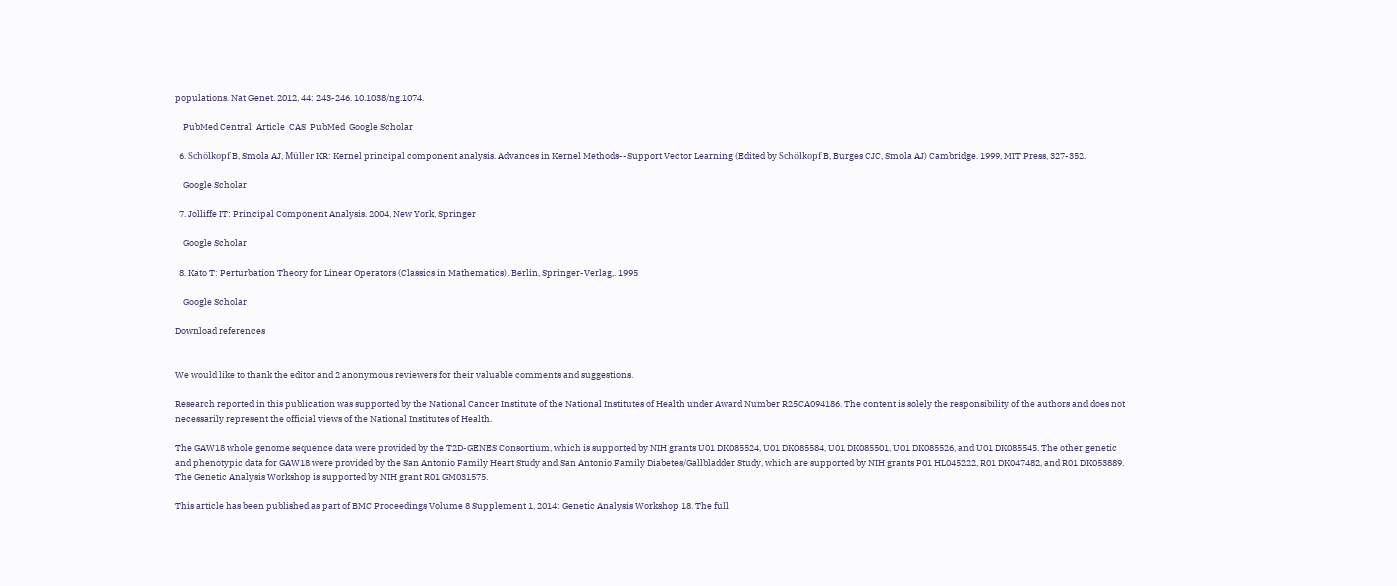populations. Nat Genet. 2012, 44: 243-246. 10.1038/ng.1074.

    PubMed Central  Article  CAS  PubMed  Google Scholar

  6. Schölkopf B, Smola AJ, Müller KR: Kernel principal component analysis. Advances in Kernel Methods--Support Vector Learning (Edited by Schölkopf B, Burges CJC, Smola AJ) Cambridge. 1999, MIT Press, 327-352.

    Google Scholar

  7. Jolliffe IT: Principal Component Analysis. 2004, New York, Springer

    Google Scholar

  8. Kato T: Perturbation Theory for Linear Operators (Classics in Mathematics). Berlin, Springer-Verlag,. 1995

    Google Scholar

Download references


We would like to thank the editor and 2 anonymous reviewers for their valuable comments and suggestions.

Research reported in this publication was supported by the National Cancer Institute of the National Institutes of Health under Award Number R25CA094186. The content is solely the responsibility of the authors and does not necessarily represent the official views of the National Institutes of Health.

The GAW18 whole genome sequence data were provided by the T2D-GENES Consortium, which is supported by NIH grants U01 DK085524, U01 DK085584, U01 DK085501, U01 DK085526, and U01 DK085545. The other genetic and phenotypic data for GAW18 were provided by the San Antonio Family Heart Study and San Antonio Family Diabetes/Gallbladder Study, which are supported by NIH grants P01 HL045222, R01 DK047482, and R01 DK053889. The Genetic Analysis Workshop is supported by NIH grant R01 GM031575.

This article has been published as part of BMC Proceedings Volume 8 Supplement 1, 2014: Genetic Analysis Workshop 18. The full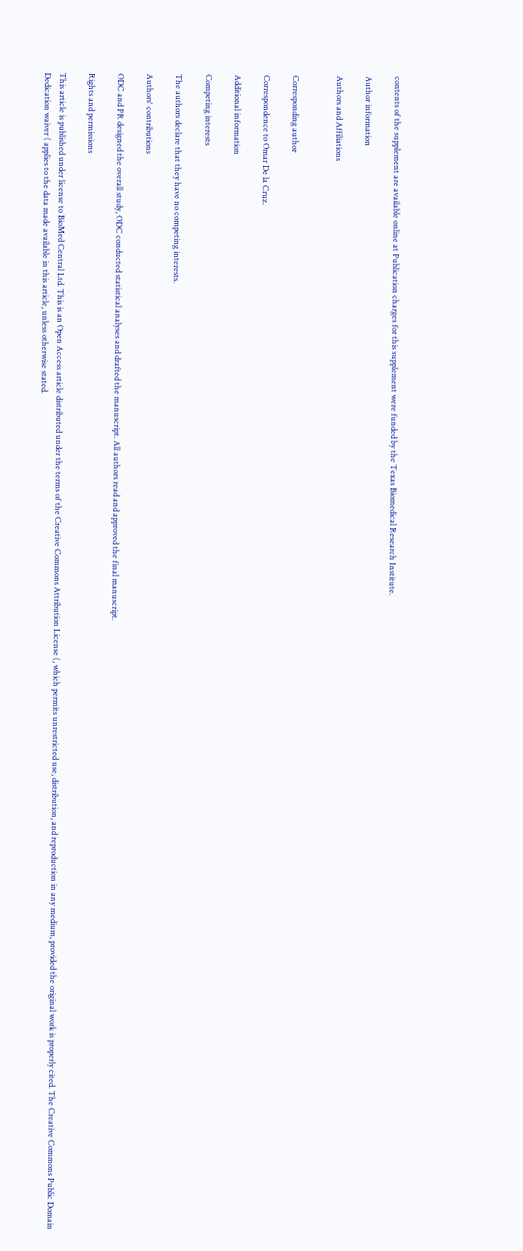contents of the supplement are available online at Publication charges for this supplement were funded by the Texas Biomedical Research Institute.

Author information

Authors and Affiliations


Corresponding author

Correspondence to Omar De la Cruz.

Additional information

Competing interests

The authors declare that they have no competing interests.

Authors' contributions

ODC and PR designed the overall study, ODC conducted statistical analyses and drafted the manuscript. All authors read and approved the final manuscript.

Rights and permissions

This article is published under license to BioMed Central Ltd. This is an Open Access article distributed under the terms of the Creative Commons Attribution License (, which permits unrestricted use, distribution, and reproduction in any medium, provided the original work is properly cited. The Creative Commons Public Domain Dedication waiver ( applies to the data made available in this article, unless otherwise stated.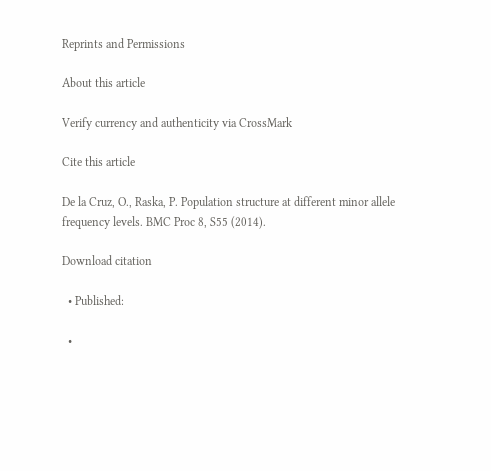Reprints and Permissions

About this article

Verify currency and authenticity via CrossMark

Cite this article

De la Cruz, O., Raska, P. Population structure at different minor allele frequency levels. BMC Proc 8, S55 (2014).

Download citation

  • Published:

  •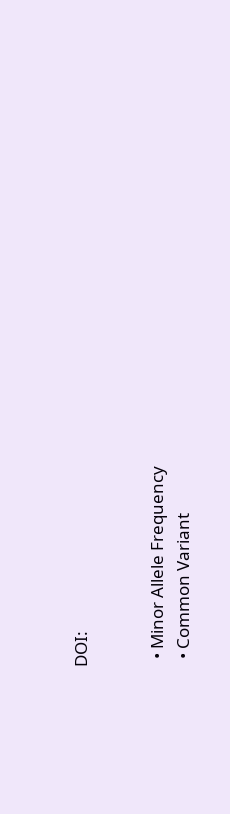DOI:


  • Minor Allele Frequency
  • Common Variant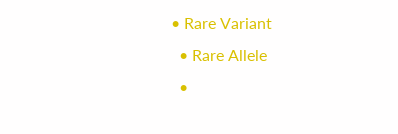• Rare Variant
  • Rare Allele
  •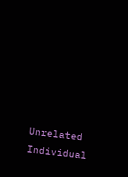Unrelated Individual